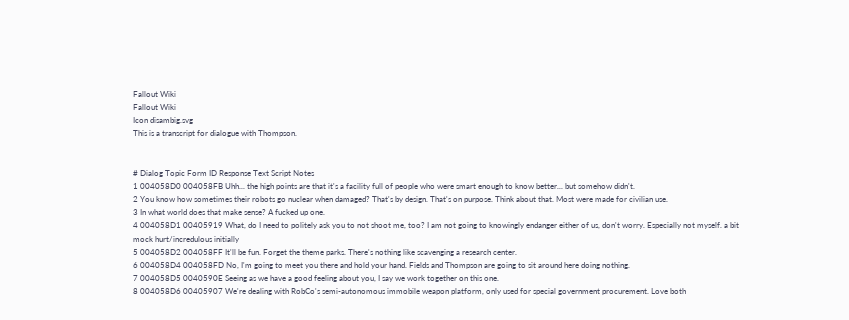Fallout Wiki
Fallout Wiki
Icon disambig.svg
This is a transcript for dialogue with Thompson.


# Dialog Topic Form ID Response Text Script Notes
1 004058D0 004058FB Uhh... the high points are that it's a facility full of people who were smart enough to know better... but somehow didn't.
2 You know how sometimes their robots go nuclear when damaged? That's by design. That's on purpose. Think about that. Most were made for civilian use.
3 In what world does that make sense? A fucked up one.
4 004058D1 00405919 What, do I need to politely ask you to not shoot me, too? I am not going to knowingly endanger either of us, don't worry. Especially not myself. a bit mock hurt/incredulous initially
5 004058D2 004058FF It'll be fun. Forget the theme parks. There's nothing like scavenging a research center.
6 004058D4 004058FD No, I'm going to meet you there and hold your hand. Fields and Thompson are going to sit around here doing nothing.
7 004058D5 0040590E Seeing as we have a good feeling about you, I say we work together on this one.
8 004058D6 00405907 We're dealing with RobCo's semi-autonomous immobile weapon platform, only used for special government procurement. Love both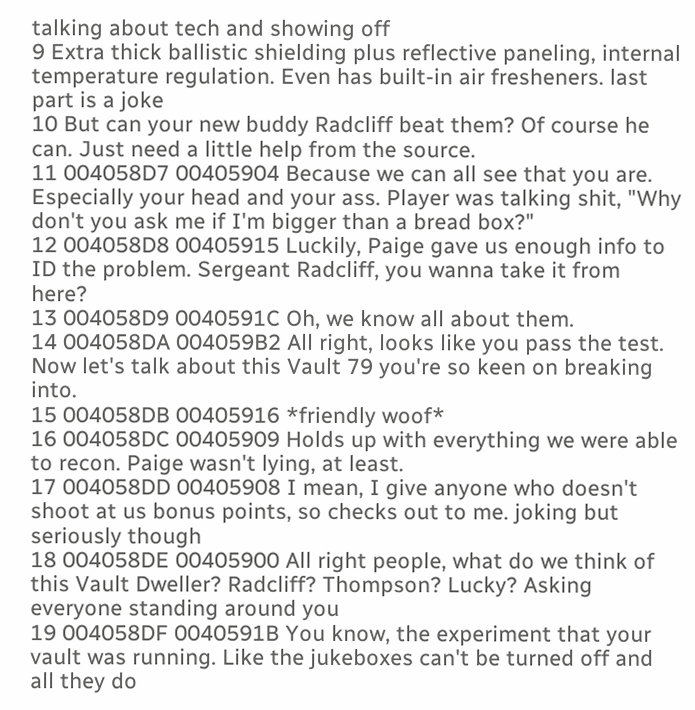talking about tech and showing off
9 Extra thick ballistic shielding plus reflective paneling, internal temperature regulation. Even has built-in air fresheners. last part is a joke
10 But can your new buddy Radcliff beat them? Of course he can. Just need a little help from the source.
11 004058D7 00405904 Because we can all see that you are. Especially your head and your ass. Player was talking shit, "Why don't you ask me if I'm bigger than a bread box?"
12 004058D8 00405915 Luckily, Paige gave us enough info to ID the problem. Sergeant Radcliff, you wanna take it from here?
13 004058D9 0040591C Oh, we know all about them.
14 004058DA 004059B2 All right, looks like you pass the test. Now let's talk about this Vault 79 you're so keen on breaking into.
15 004058DB 00405916 *friendly woof*
16 004058DC 00405909 Holds up with everything we were able to recon. Paige wasn't lying, at least.
17 004058DD 00405908 I mean, I give anyone who doesn't shoot at us bonus points, so checks out to me. joking but seriously though
18 004058DE 00405900 All right people, what do we think of this Vault Dweller? Radcliff? Thompson? Lucky? Asking everyone standing around you
19 004058DF 0040591B You know, the experiment that your vault was running. Like the jukeboxes can't be turned off and all they do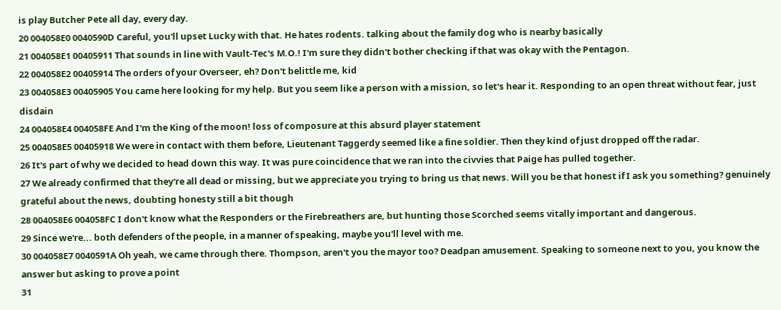is play Butcher Pete all day, every day.
20 004058E0 0040590D Careful, you'll upset Lucky with that. He hates rodents. talking about the family dog who is nearby basically
21 004058E1 00405911 That sounds in line with Vault-Tec's M.O.! I'm sure they didn't bother checking if that was okay with the Pentagon.
22 004058E2 00405914 The orders of your Overseer, eh? Don't belittle me, kid
23 004058E3 00405905 You came here looking for my help. But you seem like a person with a mission, so let's hear it. Responding to an open threat without fear, just disdain
24 004058E4 004058FE And I'm the King of the moon! loss of composure at this absurd player statement
25 004058E5 00405918 We were in contact with them before, Lieutenant Taggerdy seemed like a fine soldier. Then they kind of just dropped off the radar.
26 It's part of why we decided to head down this way. It was pure coincidence that we ran into the civvies that Paige has pulled together.
27 We already confirmed that they're all dead or missing, but we appreciate you trying to bring us that news. Will you be that honest if I ask you something? genuinely grateful about the news, doubting honesty still a bit though
28 004058E6 004058FC I don't know what the Responders or the Firebreathers are, but hunting those Scorched seems vitally important and dangerous.
29 Since we're... both defenders of the people, in a manner of speaking, maybe you'll level with me.
30 004058E7 0040591A Oh yeah, we came through there. Thompson, aren't you the mayor too? Deadpan amusement. Speaking to someone next to you, you know the answer but asking to prove a point
31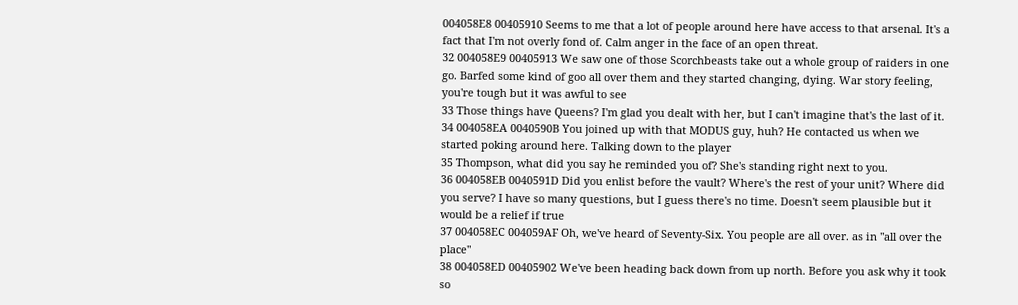004058E8 00405910 Seems to me that a lot of people around here have access to that arsenal. It's a fact that I'm not overly fond of. Calm anger in the face of an open threat.
32 004058E9 00405913 We saw one of those Scorchbeasts take out a whole group of raiders in one go. Barfed some kind of goo all over them and they started changing, dying. War story feeling, you're tough but it was awful to see
33 Those things have Queens? I'm glad you dealt with her, but I can't imagine that's the last of it.
34 004058EA 0040590B You joined up with that MODUS guy, huh? He contacted us when we started poking around here. Talking down to the player
35 Thompson, what did you say he reminded you of? She's standing right next to you.
36 004058EB 0040591D Did you enlist before the vault? Where's the rest of your unit? Where did you serve? I have so many questions, but I guess there's no time. Doesn't seem plausible but it would be a relief if true
37 004058EC 004059AF Oh, we've heard of Seventy-Six. You people are all over. as in "all over the place"
38 004058ED 00405902 We've been heading back down from up north. Before you ask why it took so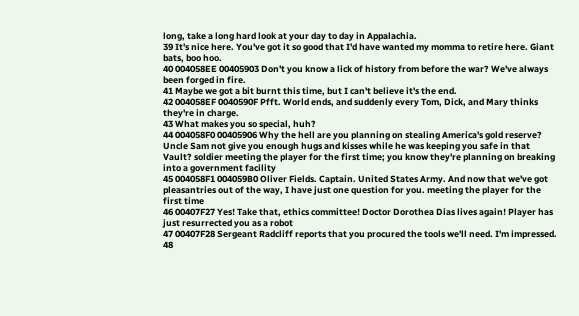long, take a long hard look at your day to day in Appalachia.
39 It's nice here. You've got it so good that I'd have wanted my momma to retire here. Giant bats, boo hoo.
40 004058EE 00405903 Don't you know a lick of history from before the war? We've always been forged in fire.
41 Maybe we got a bit burnt this time, but I can't believe it's the end.
42 004058EF 0040590F Pfft. World ends, and suddenly every Tom, Dick, and Mary thinks they're in charge.
43 What makes you so special, huh?
44 004058F0 00405906 Why the hell are you planning on stealing America's gold reserve? Uncle Sam not give you enough hugs and kisses while he was keeping you safe in that Vault? soldier meeting the player for the first time; you know they're planning on breaking into a government facility
45 004058F1 004059B0 Oliver Fields. Captain. United States Army. And now that we've got pleasantries out of the way, I have just one question for you. meeting the player for the first time
46 00407F27 Yes! Take that, ethics committee! Doctor Dorothea Dias lives again! Player has just resurrected you as a robot
47 00407F28 Sergeant Radcliff reports that you procured the tools we'll need. I'm impressed.
48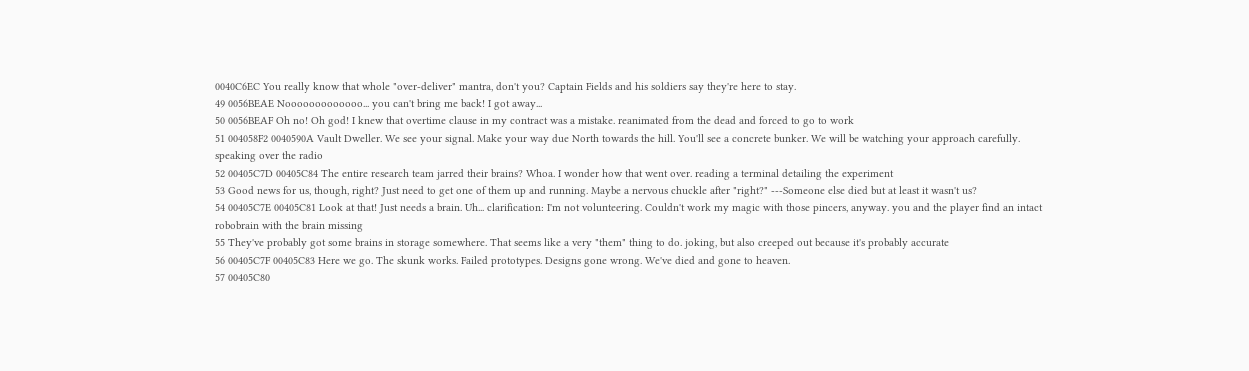0040C6EC You really know that whole "over-deliver" mantra, don't you? Captain Fields and his soldiers say they're here to stay.
49 0056BEAE Nooooooooooooo... you can't bring me back! I got away...
50 0056BEAF Oh no! Oh god! I knew that overtime clause in my contract was a mistake. reanimated from the dead and forced to go to work
51 004058F2 0040590A Vault Dweller. We see your signal. Make your way due North towards the hill. You'll see a concrete bunker. We will be watching your approach carefully. speaking over the radio
52 00405C7D 00405C84 The entire research team jarred their brains? Whoa. I wonder how that went over. reading a terminal detailing the experiment
53 Good news for us, though, right? Just need to get one of them up and running. Maybe a nervous chuckle after "right?" ---Someone else died but at least it wasn't us?
54 00405C7E 00405C81 Look at that! Just needs a brain. Uh... clarification: I'm not volunteering. Couldn't work my magic with those pincers, anyway. you and the player find an intact robobrain with the brain missing
55 They've probably got some brains in storage somewhere. That seems like a very "them" thing to do. joking, but also creeped out because it's probably accurate
56 00405C7F 00405C83 Here we go. The skunk works. Failed prototypes. Designs gone wrong. We've died and gone to heaven.
57 00405C80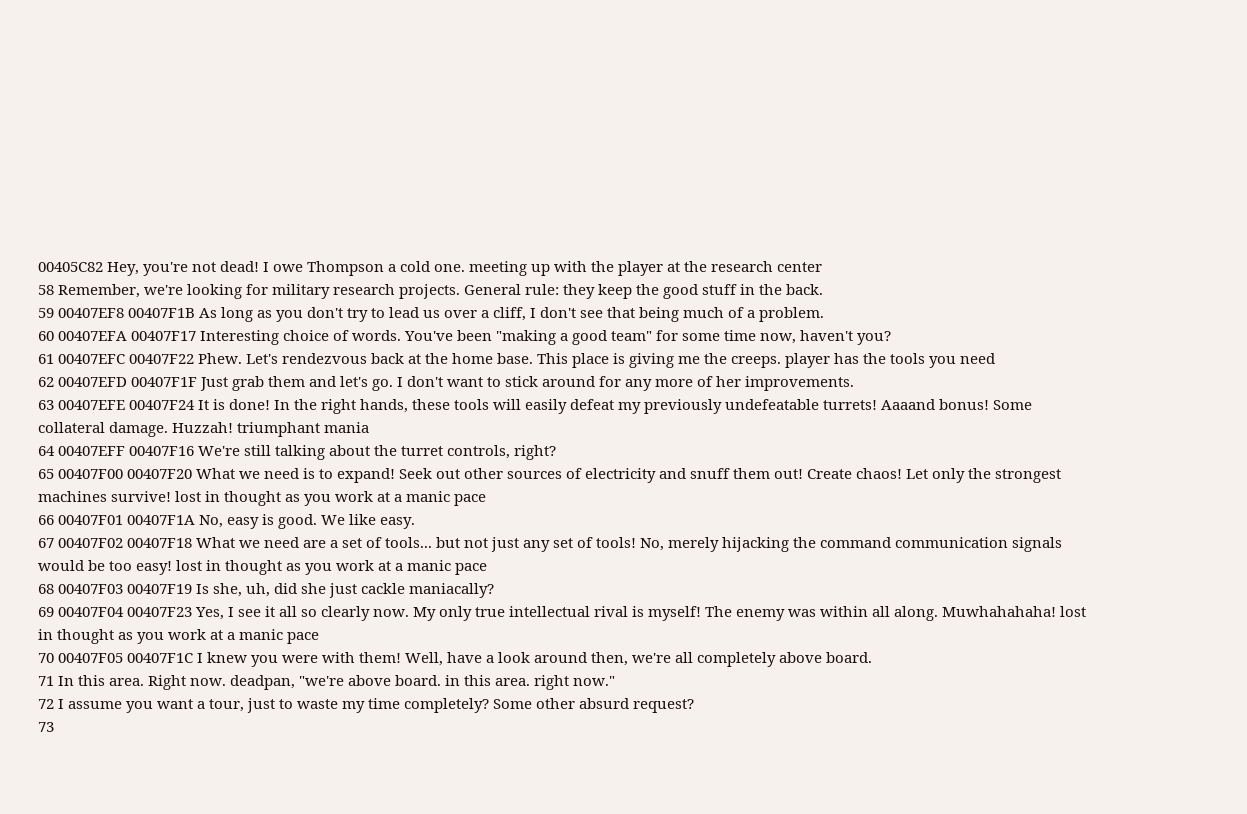00405C82 Hey, you're not dead! I owe Thompson a cold one. meeting up with the player at the research center
58 Remember, we're looking for military research projects. General rule: they keep the good stuff in the back.
59 00407EF8 00407F1B As long as you don't try to lead us over a cliff, I don't see that being much of a problem.
60 00407EFA 00407F17 Interesting choice of words. You've been "making a good team" for some time now, haven't you?
61 00407EFC 00407F22 Phew. Let's rendezvous back at the home base. This place is giving me the creeps. player has the tools you need
62 00407EFD 00407F1F Just grab them and let's go. I don't want to stick around for any more of her improvements.
63 00407EFE 00407F24 It is done! In the right hands, these tools will easily defeat my previously undefeatable turrets! Aaaand bonus! Some collateral damage. Huzzah! triumphant mania
64 00407EFF 00407F16 We're still talking about the turret controls, right?
65 00407F00 00407F20 What we need is to expand! Seek out other sources of electricity and snuff them out! Create chaos! Let only the strongest machines survive! lost in thought as you work at a manic pace
66 00407F01 00407F1A No, easy is good. We like easy.
67 00407F02 00407F18 What we need are a set of tools... but not just any set of tools! No, merely hijacking the command communication signals would be too easy! lost in thought as you work at a manic pace
68 00407F03 00407F19 Is she, uh, did she just cackle maniacally?
69 00407F04 00407F23 Yes, I see it all so clearly now. My only true intellectual rival is myself! The enemy was within all along. Muwhahahaha! lost in thought as you work at a manic pace
70 00407F05 00407F1C I knew you were with them! Well, have a look around then, we're all completely above board.
71 In this area. Right now. deadpan, "we're above board. in this area. right now."
72 I assume you want a tour, just to waste my time completely? Some other absurd request?
73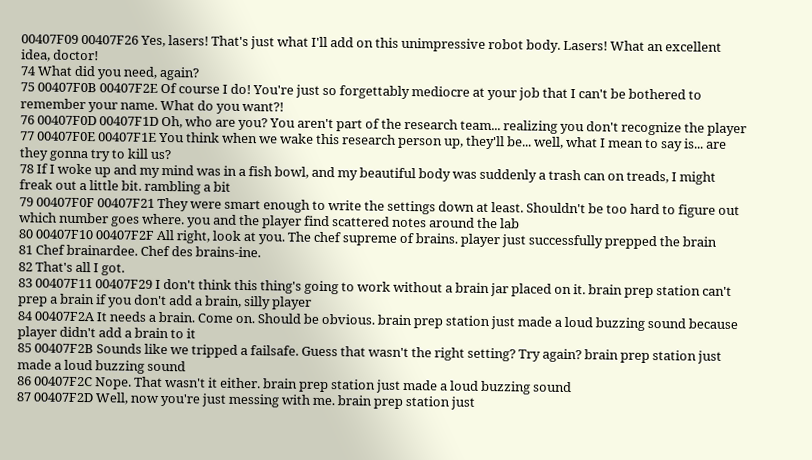00407F09 00407F26 Yes, lasers! That's just what I'll add on this unimpressive robot body. Lasers! What an excellent idea, doctor!
74 What did you need, again?
75 00407F0B 00407F2E Of course I do! You're just so forgettably mediocre at your job that I can't be bothered to remember your name. What do you want?!
76 00407F0D 00407F1D Oh, who are you? You aren't part of the research team... realizing you don't recognize the player
77 00407F0E 00407F1E You think when we wake this research person up, they'll be... well, what I mean to say is... are they gonna try to kill us?
78 If I woke up and my mind was in a fish bowl, and my beautiful body was suddenly a trash can on treads, I might freak out a little bit. rambling a bit
79 00407F0F 00407F21 They were smart enough to write the settings down at least. Shouldn't be too hard to figure out which number goes where. you and the player find scattered notes around the lab
80 00407F10 00407F2F All right, look at you. The chef supreme of brains. player just successfully prepped the brain
81 Chef brainardee. Chef des brains-ine.
82 That's all I got.
83 00407F11 00407F29 I don't think this thing's going to work without a brain jar placed on it. brain prep station can't prep a brain if you don't add a brain, silly player
84 00407F2A It needs a brain. Come on. Should be obvious. brain prep station just made a loud buzzing sound because player didn't add a brain to it
85 00407F2B Sounds like we tripped a failsafe. Guess that wasn't the right setting? Try again? brain prep station just made a loud buzzing sound
86 00407F2C Nope. That wasn't it either. brain prep station just made a loud buzzing sound
87 00407F2D Well, now you're just messing with me. brain prep station just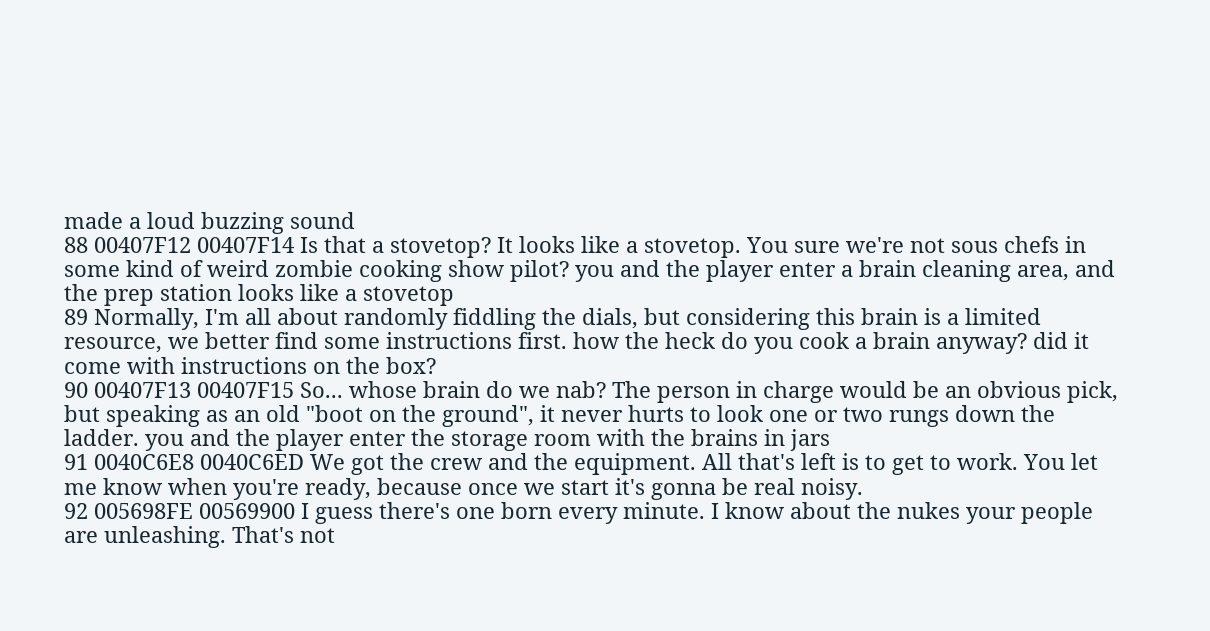made a loud buzzing sound
88 00407F12 00407F14 Is that a stovetop? It looks like a stovetop. You sure we're not sous chefs in some kind of weird zombie cooking show pilot? you and the player enter a brain cleaning area, and the prep station looks like a stovetop
89 Normally, I'm all about randomly fiddling the dials, but considering this brain is a limited resource, we better find some instructions first. how the heck do you cook a brain anyway? did it come with instructions on the box?
90 00407F13 00407F15 So... whose brain do we nab? The person in charge would be an obvious pick, but speaking as an old "boot on the ground", it never hurts to look one or two rungs down the ladder. you and the player enter the storage room with the brains in jars
91 0040C6E8 0040C6ED We got the crew and the equipment. All that's left is to get to work. You let me know when you're ready, because once we start it's gonna be real noisy.
92 005698FE 00569900 I guess there's one born every minute. I know about the nukes your people are unleashing. That's not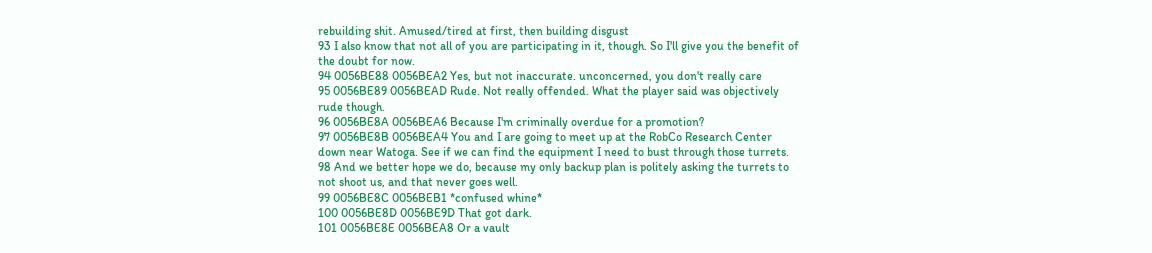rebuilding shit. Amused/tired at first, then building disgust
93 I also know that not all of you are participating in it, though. So I'll give you the benefit of the doubt for now.
94 0056BE88 0056BEA2 Yes, but not inaccurate. unconcerned, you don't really care
95 0056BE89 0056BEAD Rude. Not really offended. What the player said was objectively rude though.
96 0056BE8A 0056BEA6 Because I'm criminally overdue for a promotion?
97 0056BE8B 0056BEA4 You and I are going to meet up at the RobCo Research Center down near Watoga. See if we can find the equipment I need to bust through those turrets.
98 And we better hope we do, because my only backup plan is politely asking the turrets to not shoot us, and that never goes well.
99 0056BE8C 0056BEB1 *confused whine*
100 0056BE8D 0056BE9D That got dark.
101 0056BE8E 0056BEA8 Or a vault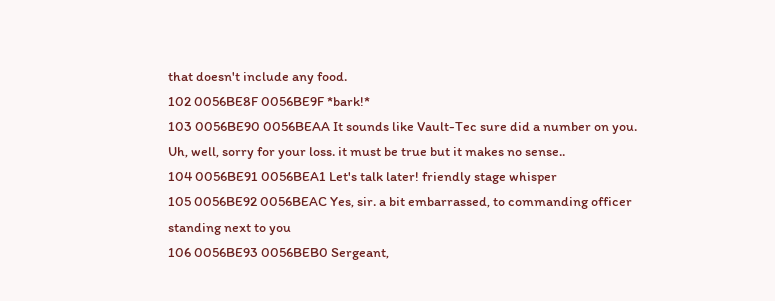that doesn't include any food.
102 0056BE8F 0056BE9F *bark!*
103 0056BE90 0056BEAA It sounds like Vault-Tec sure did a number on you. Uh, well, sorry for your loss. it must be true but it makes no sense..
104 0056BE91 0056BEA1 Let's talk later! friendly stage whisper
105 0056BE92 0056BEAC Yes, sir. a bit embarrassed, to commanding officer standing next to you
106 0056BE93 0056BEB0 Sergeant,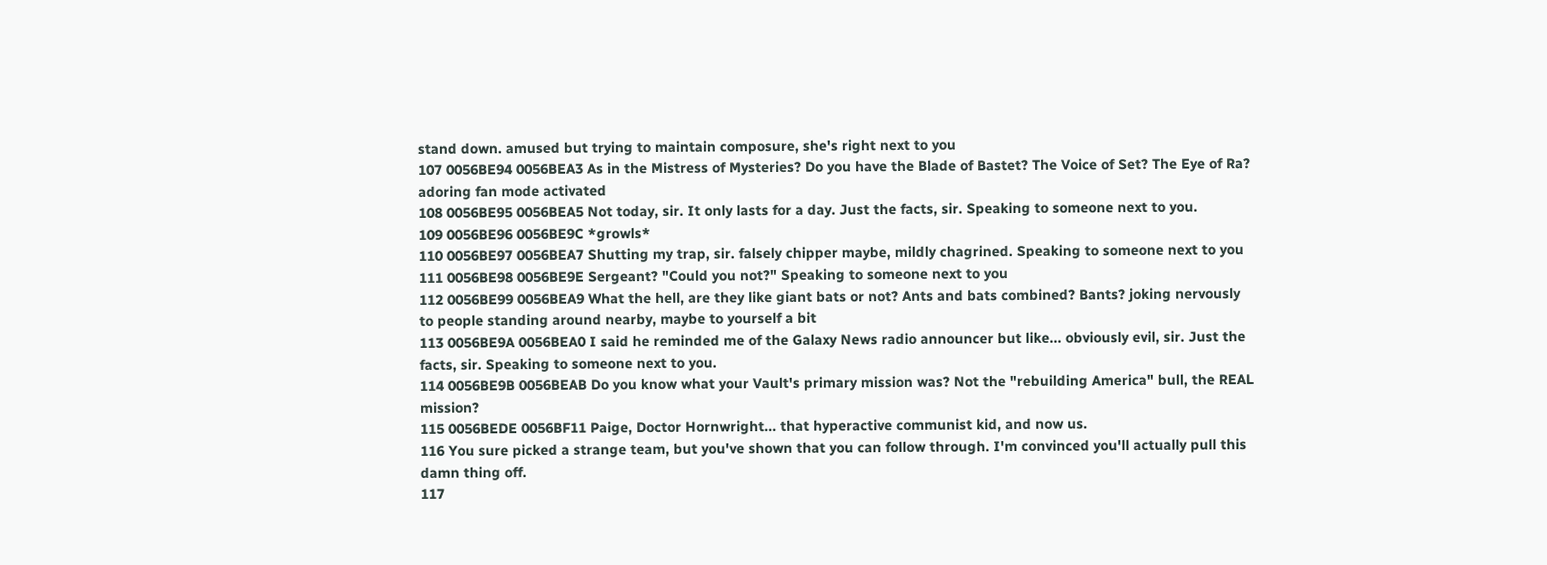stand down. amused but trying to maintain composure, she's right next to you
107 0056BE94 0056BEA3 As in the Mistress of Mysteries? Do you have the Blade of Bastet? The Voice of Set? The Eye of Ra? adoring fan mode activated
108 0056BE95 0056BEA5 Not today, sir. It only lasts for a day. Just the facts, sir. Speaking to someone next to you.
109 0056BE96 0056BE9C *growls*
110 0056BE97 0056BEA7 Shutting my trap, sir. falsely chipper maybe, mildly chagrined. Speaking to someone next to you
111 0056BE98 0056BE9E Sergeant? "Could you not?" Speaking to someone next to you
112 0056BE99 0056BEA9 What the hell, are they like giant bats or not? Ants and bats combined? Bants? joking nervously to people standing around nearby, maybe to yourself a bit
113 0056BE9A 0056BEA0 I said he reminded me of the Galaxy News radio announcer but like... obviously evil, sir. Just the facts, sir. Speaking to someone next to you.
114 0056BE9B 0056BEAB Do you know what your Vault's primary mission was? Not the "rebuilding America" bull, the REAL mission?
115 0056BEDE 0056BF11 Paige, Doctor Hornwright... that hyperactive communist kid, and now us.
116 You sure picked a strange team, but you've shown that you can follow through. I'm convinced you'll actually pull this damn thing off.
117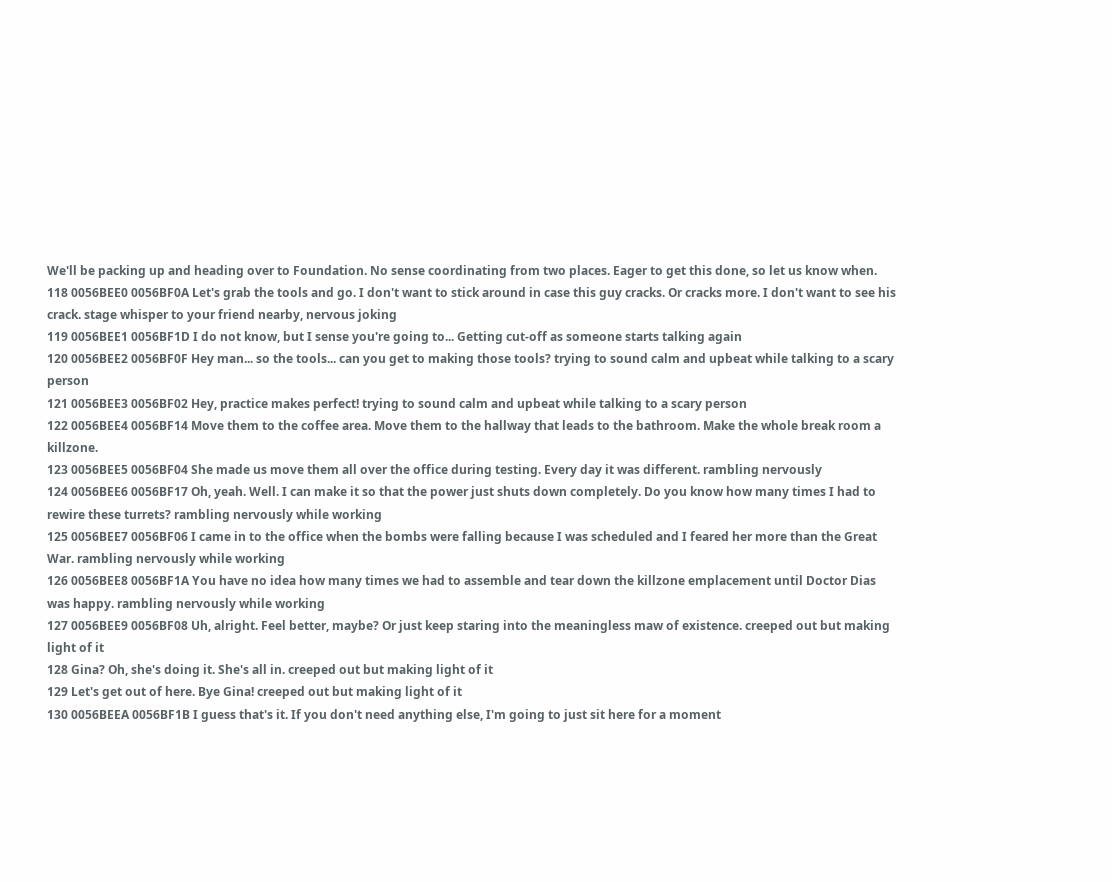We'll be packing up and heading over to Foundation. No sense coordinating from two places. Eager to get this done, so let us know when.
118 0056BEE0 0056BF0A Let's grab the tools and go. I don't want to stick around in case this guy cracks. Or cracks more. I don't want to see his crack. stage whisper to your friend nearby, nervous joking
119 0056BEE1 0056BF1D I do not know, but I sense you're going to... Getting cut-off as someone starts talking again
120 0056BEE2 0056BF0F Hey man... so the tools... can you get to making those tools? trying to sound calm and upbeat while talking to a scary person
121 0056BEE3 0056BF02 Hey, practice makes perfect! trying to sound calm and upbeat while talking to a scary person
122 0056BEE4 0056BF14 Move them to the coffee area. Move them to the hallway that leads to the bathroom. Make the whole break room a killzone.
123 0056BEE5 0056BF04 She made us move them all over the office during testing. Every day it was different. rambling nervously
124 0056BEE6 0056BF17 Oh, yeah. Well. I can make it so that the power just shuts down completely. Do you know how many times I had to rewire these turrets? rambling nervously while working
125 0056BEE7 0056BF06 I came in to the office when the bombs were falling because I was scheduled and I feared her more than the Great War. rambling nervously while working
126 0056BEE8 0056BF1A You have no idea how many times we had to assemble and tear down the killzone emplacement until Doctor Dias was happy. rambling nervously while working
127 0056BEE9 0056BF08 Uh, alright. Feel better, maybe? Or just keep staring into the meaningless maw of existence. creeped out but making light of it
128 Gina? Oh, she's doing it. She's all in. creeped out but making light of it
129 Let's get out of here. Bye Gina! creeped out but making light of it
130 0056BEEA 0056BF1B I guess that's it. If you don't need anything else, I'm going to just sit here for a moment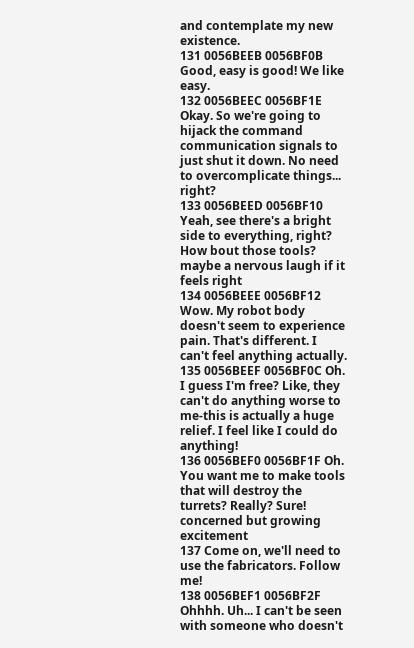and contemplate my new existence.
131 0056BEEB 0056BF0B Good, easy is good! We like easy.
132 0056BEEC 0056BF1E Okay. So we're going to hijack the command communication signals to just shut it down. No need to overcomplicate things... right?
133 0056BEED 0056BF10 Yeah, see there's a bright side to everything, right? How bout those tools? maybe a nervous laugh if it feels right
134 0056BEEE 0056BF12 Wow. My robot body doesn't seem to experience pain. That's different. I can't feel anything actually.
135 0056BEEF 0056BF0C Oh. I guess I'm free? Like, they can't do anything worse to me-this is actually a huge relief. I feel like I could do anything!
136 0056BEF0 0056BF1F Oh. You want me to make tools that will destroy the turrets? Really? Sure! concerned but growing excitement
137 Come on, we'll need to use the fabricators. Follow me!
138 0056BEF1 0056BF2F Ohhhh. Uh... I can't be seen with someone who doesn't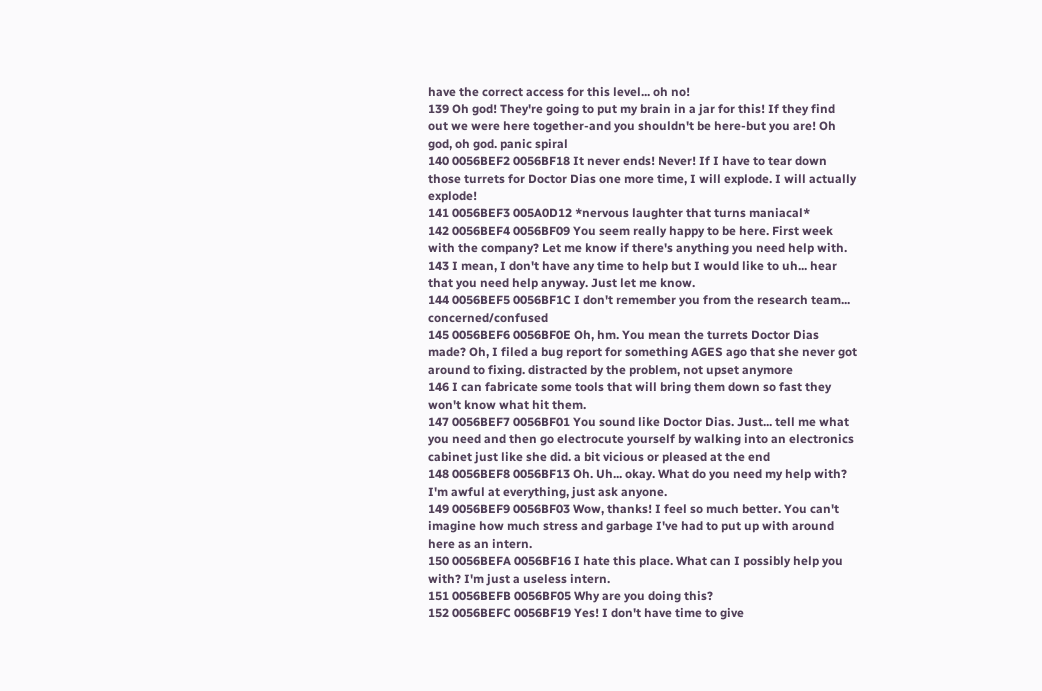have the correct access for this level... oh no!
139 Oh god! They're going to put my brain in a jar for this! If they find out we were here together-and you shouldn't be here-but you are! Oh god, oh god. panic spiral
140 0056BEF2 0056BF18 It never ends! Never! If I have to tear down those turrets for Doctor Dias one more time, I will explode. I will actually explode!
141 0056BEF3 005A0D12 *nervous laughter that turns maniacal*
142 0056BEF4 0056BF09 You seem really happy to be here. First week with the company? Let me know if there's anything you need help with.
143 I mean, I don't have any time to help but I would like to uh... hear that you need help anyway. Just let me know.
144 0056BEF5 0056BF1C I don't remember you from the research team... concerned/confused
145 0056BEF6 0056BF0E Oh, hm. You mean the turrets Doctor Dias made? Oh, I filed a bug report for something AGES ago that she never got around to fixing. distracted by the problem, not upset anymore
146 I can fabricate some tools that will bring them down so fast they won't know what hit them.
147 0056BEF7 0056BF01 You sound like Doctor Dias. Just... tell me what you need and then go electrocute yourself by walking into an electronics cabinet just like she did. a bit vicious or pleased at the end
148 0056BEF8 0056BF13 Oh. Uh... okay. What do you need my help with? I'm awful at everything, just ask anyone.
149 0056BEF9 0056BF03 Wow, thanks! I feel so much better. You can't imagine how much stress and garbage I've had to put up with around here as an intern.
150 0056BEFA 0056BF16 I hate this place. What can I possibly help you with? I'm just a useless intern.
151 0056BEFB 0056BF05 Why are you doing this?
152 0056BEFC 0056BF19 Yes! I don't have time to give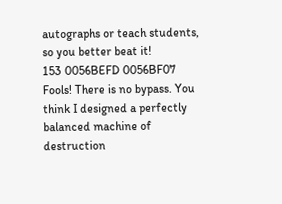autographs or teach students, so you better beat it!
153 0056BEFD 0056BF07 Fools! There is no bypass. You think I designed a perfectly balanced machine of destruction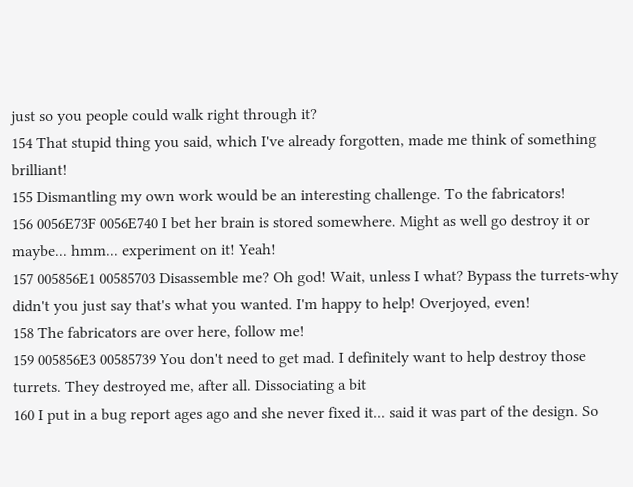just so you people could walk right through it?
154 That stupid thing you said, which I've already forgotten, made me think of something brilliant!
155 Dismantling my own work would be an interesting challenge. To the fabricators!
156 0056E73F 0056E740 I bet her brain is stored somewhere. Might as well go destroy it or maybe... hmm... experiment on it! Yeah!
157 005856E1 00585703 Disassemble me? Oh god! Wait, unless I what? Bypass the turrets-why didn't you just say that's what you wanted. I'm happy to help! Overjoyed, even!
158 The fabricators are over here, follow me!
159 005856E3 00585739 You don't need to get mad. I definitely want to help destroy those turrets. They destroyed me, after all. Dissociating a bit
160 I put in a bug report ages ago and she never fixed it... said it was part of the design. So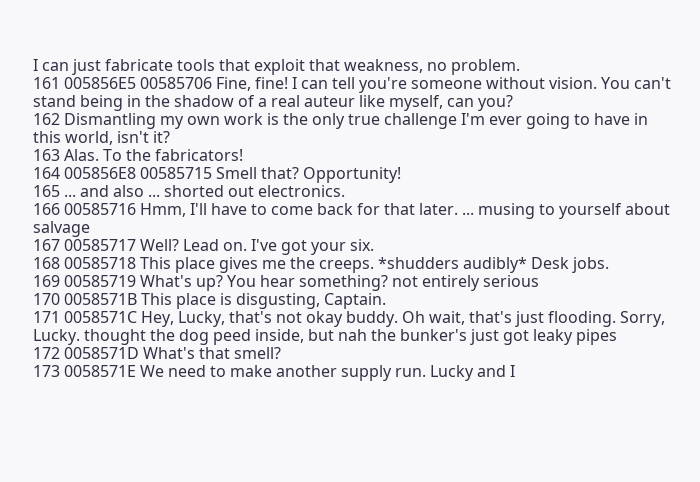I can just fabricate tools that exploit that weakness, no problem.
161 005856E5 00585706 Fine, fine! I can tell you're someone without vision. You can't stand being in the shadow of a real auteur like myself, can you?
162 Dismantling my own work is the only true challenge I'm ever going to have in this world, isn't it?
163 Alas. To the fabricators!
164 005856E8 00585715 Smell that? Opportunity!
165 ... and also ... shorted out electronics.
166 00585716 Hmm, I'll have to come back for that later. ... musing to yourself about salvage
167 00585717 Well? Lead on. I've got your six.
168 00585718 This place gives me the creeps. *shudders audibly* Desk jobs.
169 00585719 What's up? You hear something? not entirely serious
170 0058571B This place is disgusting, Captain.
171 0058571C Hey, Lucky, that's not okay buddy. Oh wait, that's just flooding. Sorry, Lucky. thought the dog peed inside, but nah the bunker's just got leaky pipes
172 0058571D What's that smell?
173 0058571E We need to make another supply run. Lucky and I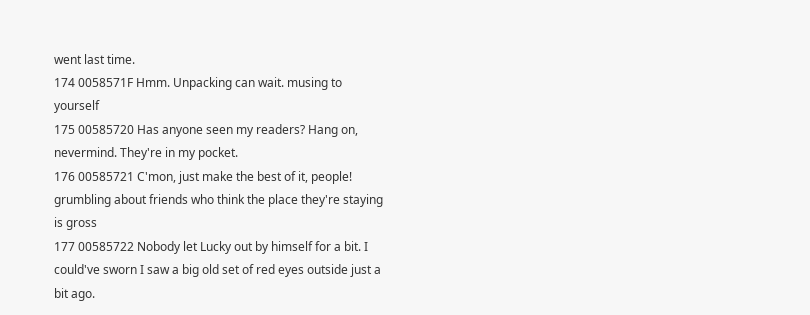went last time.
174 0058571F Hmm. Unpacking can wait. musing to yourself
175 00585720 Has anyone seen my readers? Hang on, nevermind. They're in my pocket.
176 00585721 C'mon, just make the best of it, people! grumbling about friends who think the place they're staying is gross
177 00585722 Nobody let Lucky out by himself for a bit. I could've sworn I saw a big old set of red eyes outside just a bit ago.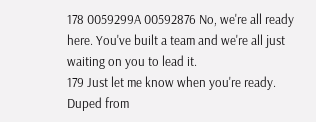178 0059299A 00592876 No, we're all ready here. You've built a team and we're all just waiting on you to lead it.
179 Just let me know when you're ready. Duped from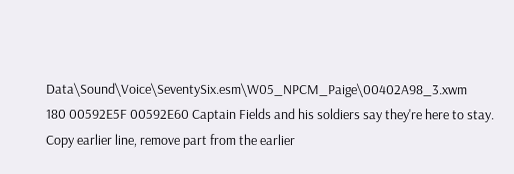Data\Sound\Voice\SeventySix.esm\W05_NPCM_Paige\00402A98_3.xwm
180 00592E5F 00592E60 Captain Fields and his soldiers say they're here to stay. Copy earlier line, remove part from the earlier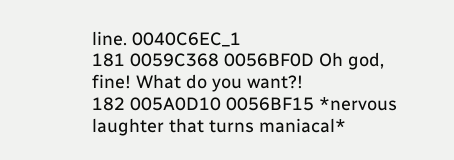line. 0040C6EC_1
181 0059C368 0056BF0D Oh god, fine! What do you want?!
182 005A0D10 0056BF15 *nervous laughter that turns maniacal*